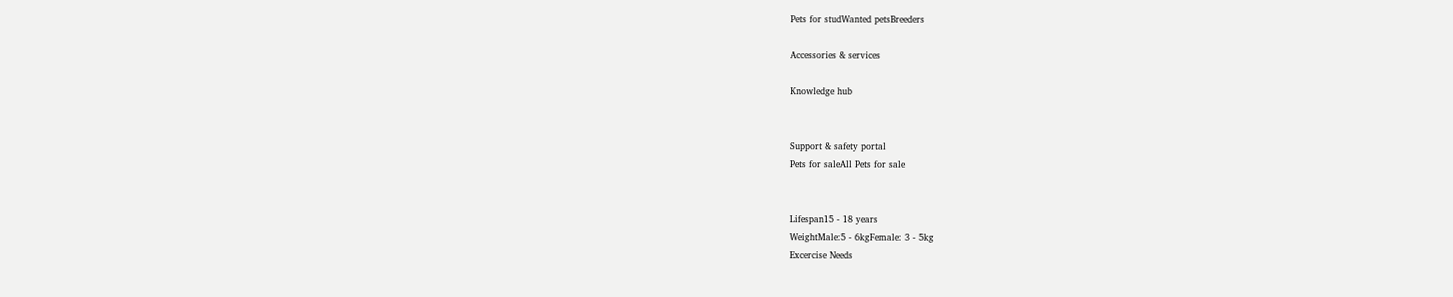Pets for studWanted petsBreeders

Accessories & services

Knowledge hub


Support & safety portal
Pets for saleAll Pets for sale


Lifespan15 - 18 years
WeightMale:5 - 6kgFemale: 3 - 5kg
Excercise Needs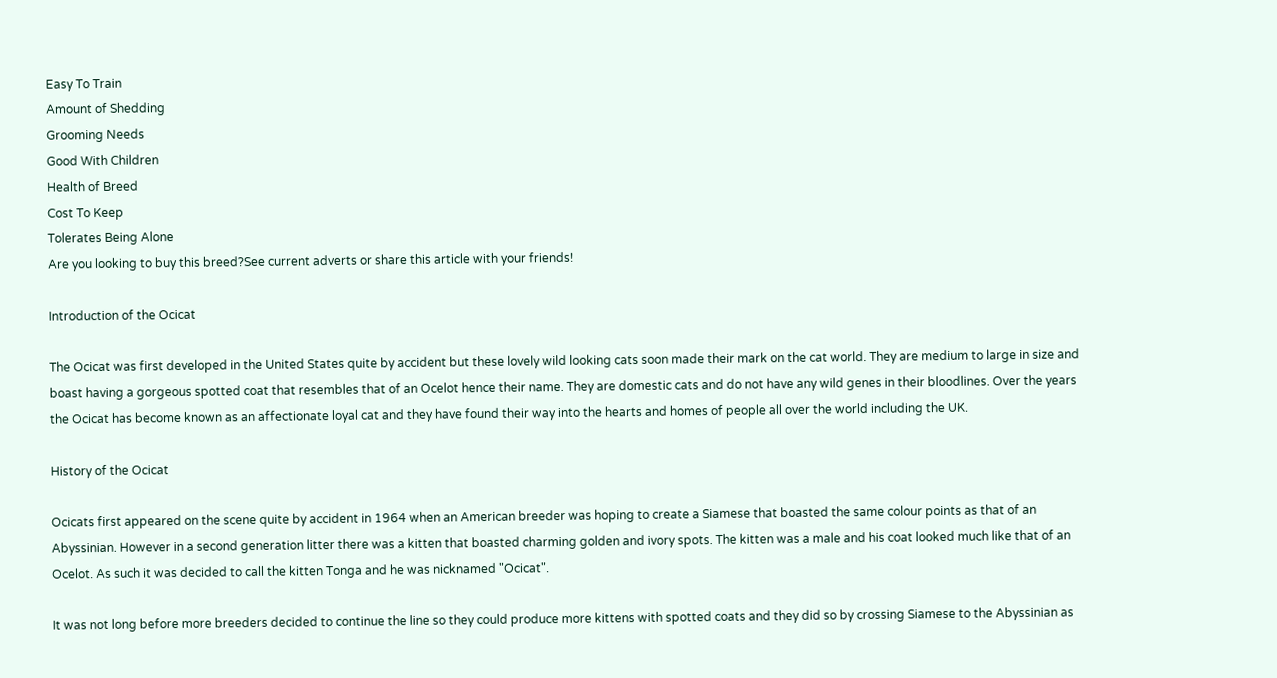Easy To Train
Amount of Shedding
Grooming Needs
Good With Children
Health of Breed
Cost To Keep
Tolerates Being Alone
Are you looking to buy this breed?See current adverts or share this article with your friends!

Introduction of the Ocicat

The Ocicat was first developed in the United States quite by accident but these lovely wild looking cats soon made their mark on the cat world. They are medium to large in size and boast having a gorgeous spotted coat that resembles that of an Ocelot hence their name. They are domestic cats and do not have any wild genes in their bloodlines. Over the years the Ocicat has become known as an affectionate loyal cat and they have found their way into the hearts and homes of people all over the world including the UK.

History of the Ocicat

Ocicats first appeared on the scene quite by accident in 1964 when an American breeder was hoping to create a Siamese that boasted the same colour points as that of an Abyssinian. However in a second generation litter there was a kitten that boasted charming golden and ivory spots. The kitten was a male and his coat looked much like that of an Ocelot. As such it was decided to call the kitten Tonga and he was nicknamed "Ocicat".

It was not long before more breeders decided to continue the line so they could produce more kittens with spotted coats and they did so by crossing Siamese to the Abyssinian as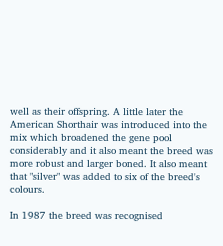well as their offspring. A little later the American Shorthair was introduced into the mix which broadened the gene pool considerably and it also meant the breed was more robust and larger boned. It also meant that "silver" was added to six of the breed's colours.

In 1987 the breed was recognised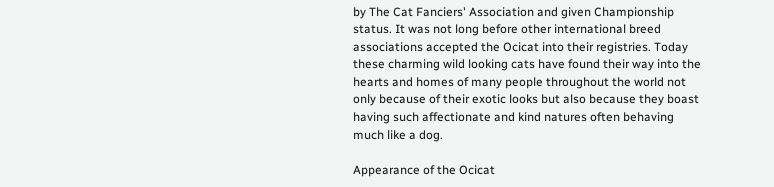by The Cat Fanciers' Association and given Championship status. It was not long before other international breed associations accepted the Ocicat into their registries. Today these charming wild looking cats have found their way into the hearts and homes of many people throughout the world not only because of their exotic looks but also because they boast having such affectionate and kind natures often behaving much like a dog.

Appearance of the Ocicat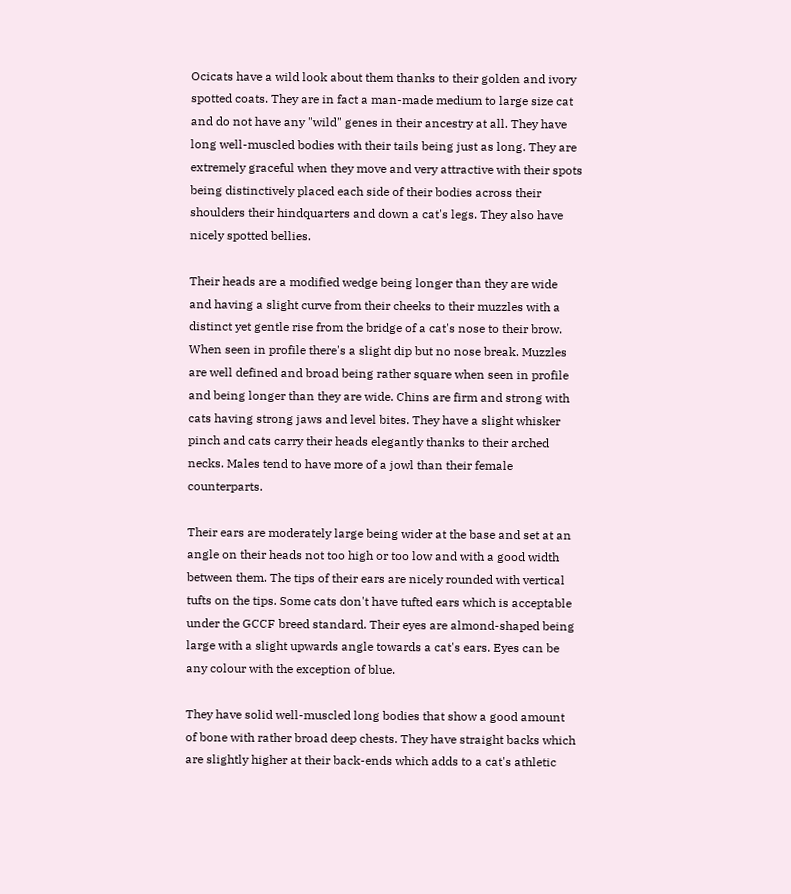Ocicats have a wild look about them thanks to their golden and ivory spotted coats. They are in fact a man-made medium to large size cat and do not have any "wild" genes in their ancestry at all. They have long well-muscled bodies with their tails being just as long. They are extremely graceful when they move and very attractive with their spots being distinctively placed each side of their bodies across their shoulders their hindquarters and down a cat's legs. They also have nicely spotted bellies.

Their heads are a modified wedge being longer than they are wide and having a slight curve from their cheeks to their muzzles with a distinct yet gentle rise from the bridge of a cat's nose to their brow. When seen in profile there's a slight dip but no nose break. Muzzles are well defined and broad being rather square when seen in profile and being longer than they are wide. Chins are firm and strong with cats having strong jaws and level bites. They have a slight whisker pinch and cats carry their heads elegantly thanks to their arched necks. Males tend to have more of a jowl than their female counterparts.

Their ears are moderately large being wider at the base and set at an angle on their heads not too high or too low and with a good width between them. The tips of their ears are nicely rounded with vertical tufts on the tips. Some cats don't have tufted ears which is acceptable under the GCCF breed standard. Their eyes are almond-shaped being large with a slight upwards angle towards a cat's ears. Eyes can be any colour with the exception of blue.

They have solid well-muscled long bodies that show a good amount of bone with rather broad deep chests. They have straight backs which are slightly higher at their back-ends which adds to a cat's athletic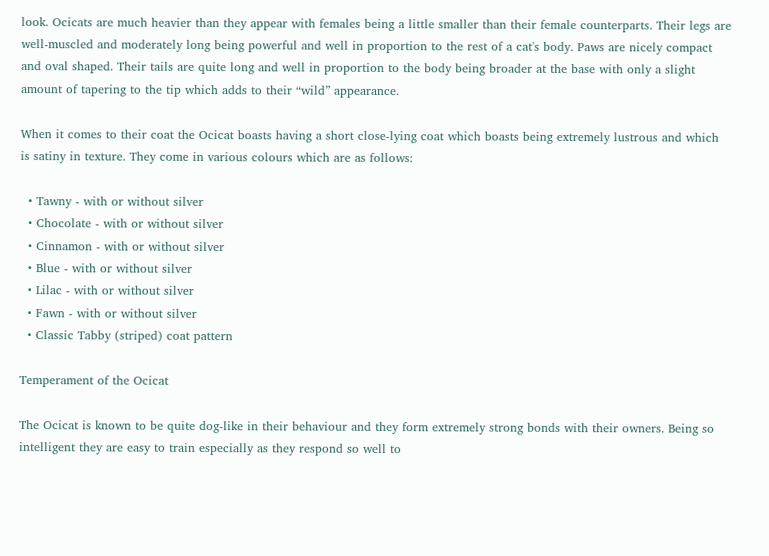look. Ocicats are much heavier than they appear with females being a little smaller than their female counterparts. Their legs are well-muscled and moderately long being powerful and well in proportion to the rest of a cat's body. Paws are nicely compact and oval shaped. Their tails are quite long and well in proportion to the body being broader at the base with only a slight amount of tapering to the tip which adds to their “wild” appearance.

When it comes to their coat the Ocicat boasts having a short close-lying coat which boasts being extremely lustrous and which is satiny in texture. They come in various colours which are as follows:

  • Tawny - with or without silver
  • Chocolate - with or without silver
  • Cinnamon - with or without silver
  • Blue - with or without silver
  • Lilac - with or without silver
  • Fawn - with or without silver
  • Classic Tabby (striped) coat pattern

Temperament of the Ocicat

The Ocicat is known to be quite dog-like in their behaviour and they form extremely strong bonds with their owners. Being so intelligent they are easy to train especially as they respond so well to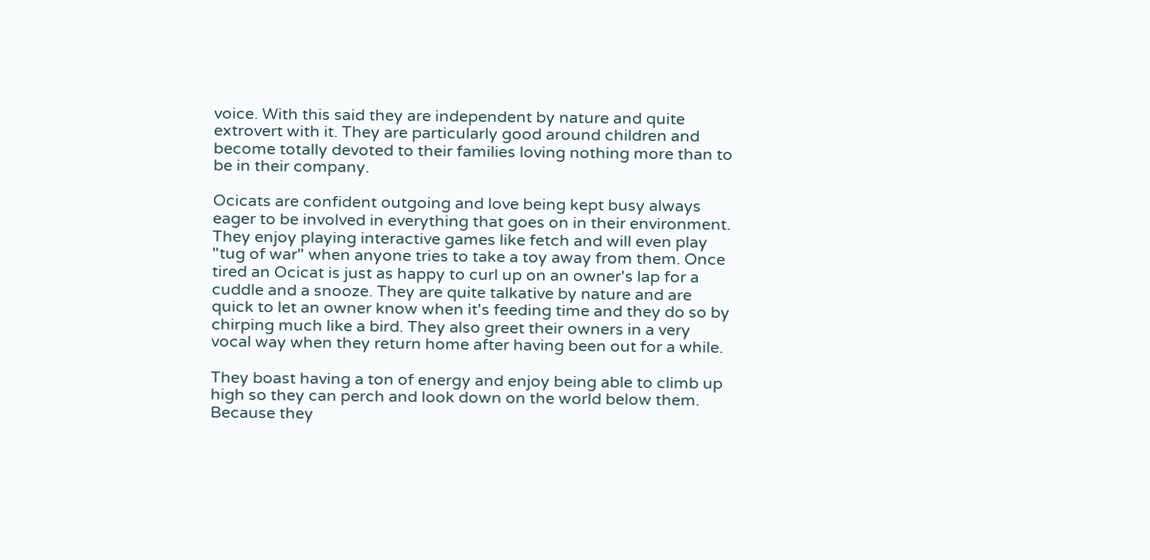voice. With this said they are independent by nature and quite extrovert with it. They are particularly good around children and become totally devoted to their families loving nothing more than to be in their company.

Ocicats are confident outgoing and love being kept busy always eager to be involved in everything that goes on in their environment. They enjoy playing interactive games like fetch and will even play "tug of war" when anyone tries to take a toy away from them. Once tired an Ocicat is just as happy to curl up on an owner's lap for a cuddle and a snooze. They are quite talkative by nature and are quick to let an owner know when it's feeding time and they do so by chirping much like a bird. They also greet their owners in a very vocal way when they return home after having been out for a while.

They boast having a ton of energy and enjoy being able to climb up high so they can perch and look down on the world below them. Because they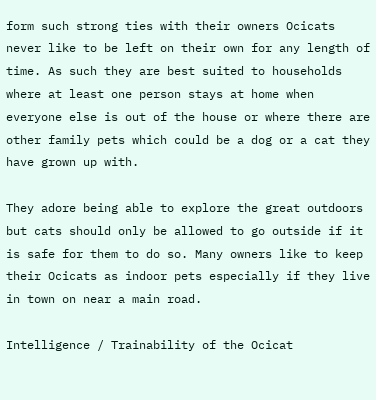form such strong ties with their owners Ocicats never like to be left on their own for any length of time. As such they are best suited to households where at least one person stays at home when everyone else is out of the house or where there are other family pets which could be a dog or a cat they have grown up with.

They adore being able to explore the great outdoors but cats should only be allowed to go outside if it is safe for them to do so. Many owners like to keep their Ocicats as indoor pets especially if they live in town on near a main road.

Intelligence / Trainability of the Ocicat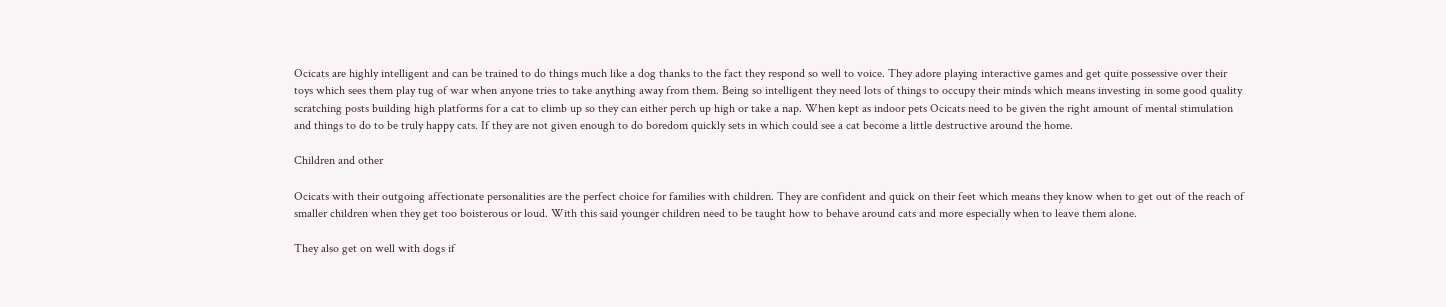Ocicats are highly intelligent and can be trained to do things much like a dog thanks to the fact they respond so well to voice. They adore playing interactive games and get quite possessive over their toys which sees them play tug of war when anyone tries to take anything away from them. Being so intelligent they need lots of things to occupy their minds which means investing in some good quality scratching posts building high platforms for a cat to climb up so they can either perch up high or take a nap. When kept as indoor pets Ocicats need to be given the right amount of mental stimulation and things to do to be truly happy cats. If they are not given enough to do boredom quickly sets in which could see a cat become a little destructive around the home.

Children and other

Ocicats with their outgoing affectionate personalities are the perfect choice for families with children. They are confident and quick on their feet which means they know when to get out of the reach of smaller children when they get too boisterous or loud. With this said younger children need to be taught how to behave around cats and more especially when to leave them alone.

They also get on well with dogs if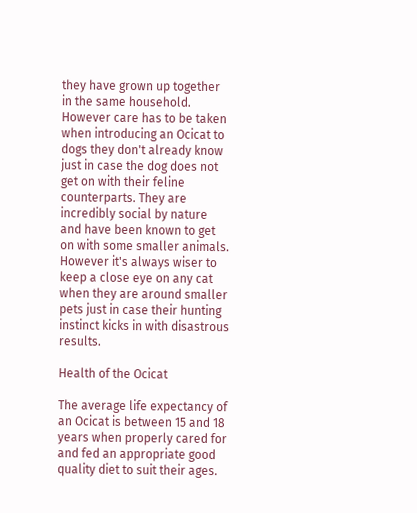they have grown up together in the same household. However care has to be taken when introducing an Ocicat to dogs they don't already know just in case the dog does not get on with their feline counterparts. They are incredibly social by nature and have been known to get on with some smaller animals. However it's always wiser to keep a close eye on any cat when they are around smaller pets just in case their hunting instinct kicks in with disastrous results.

Health of the Ocicat

The average life expectancy of an Ocicat is between 15 and 18 years when properly cared for and fed an appropriate good quality diet to suit their ages.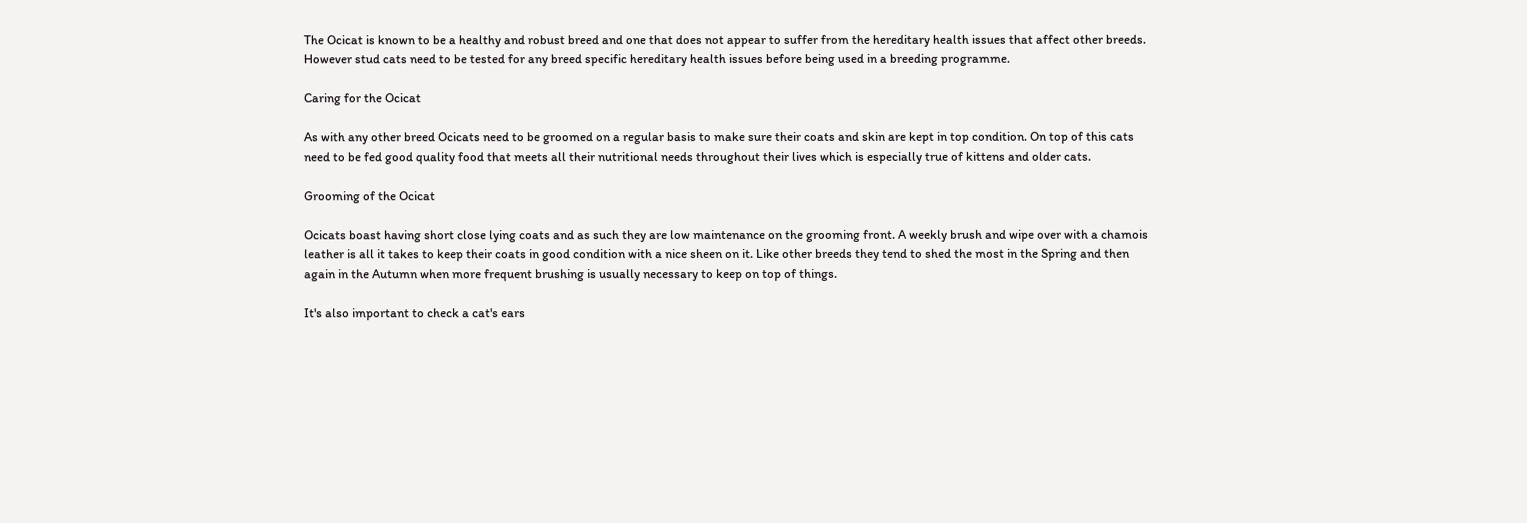The Ocicat is known to be a healthy and robust breed and one that does not appear to suffer from the hereditary health issues that affect other breeds. However stud cats need to be tested for any breed specific hereditary health issues before being used in a breeding programme.

Caring for the Ocicat

As with any other breed Ocicats need to be groomed on a regular basis to make sure their coats and skin are kept in top condition. On top of this cats need to be fed good quality food that meets all their nutritional needs throughout their lives which is especially true of kittens and older cats.

Grooming of the Ocicat

Ocicats boast having short close lying coats and as such they are low maintenance on the grooming front. A weekly brush and wipe over with a chamois leather is all it takes to keep their coats in good condition with a nice sheen on it. Like other breeds they tend to shed the most in the Spring and then again in the Autumn when more frequent brushing is usually necessary to keep on top of things.

It's also important to check a cat's ears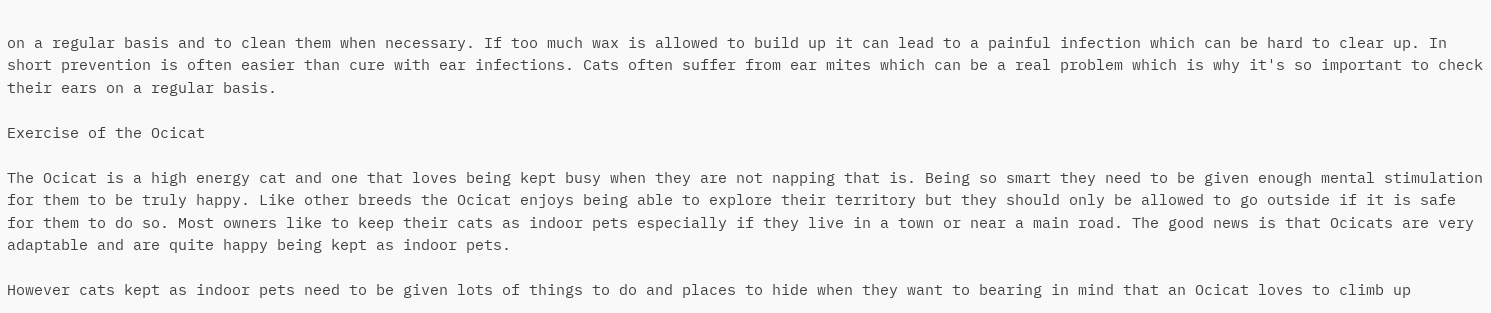on a regular basis and to clean them when necessary. If too much wax is allowed to build up it can lead to a painful infection which can be hard to clear up. In short prevention is often easier than cure with ear infections. Cats often suffer from ear mites which can be a real problem which is why it's so important to check their ears on a regular basis.

Exercise of the Ocicat

The Ocicat is a high energy cat and one that loves being kept busy when they are not napping that is. Being so smart they need to be given enough mental stimulation for them to be truly happy. Like other breeds the Ocicat enjoys being able to explore their territory but they should only be allowed to go outside if it is safe for them to do so. Most owners like to keep their cats as indoor pets especially if they live in a town or near a main road. The good news is that Ocicats are very adaptable and are quite happy being kept as indoor pets.

However cats kept as indoor pets need to be given lots of things to do and places to hide when they want to bearing in mind that an Ocicat loves to climb up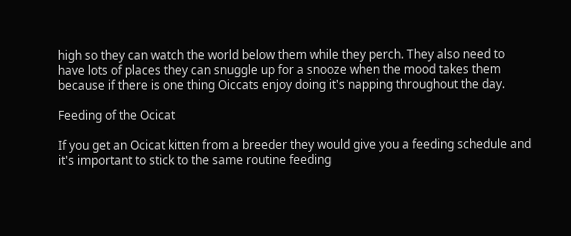high so they can watch the world below them while they perch. They also need to have lots of places they can snuggle up for a snooze when the mood takes them because if there is one thing Oiccats enjoy doing it's napping throughout the day.

Feeding of the Ocicat

If you get an Ocicat kitten from a breeder they would give you a feeding schedule and it's important to stick to the same routine feeding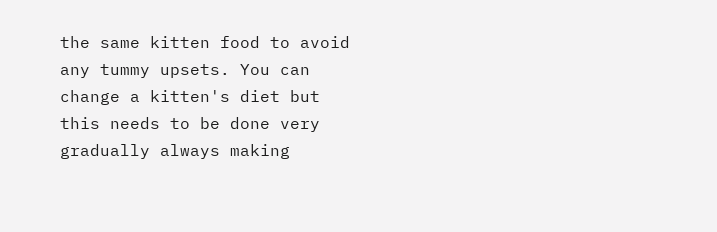the same kitten food to avoid any tummy upsets. You can change a kitten's diet but this needs to be done very gradually always making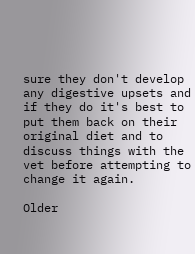sure they don't develop any digestive upsets and if they do it's best to put them back on their original diet and to discuss things with the vet before attempting to change it again.

Older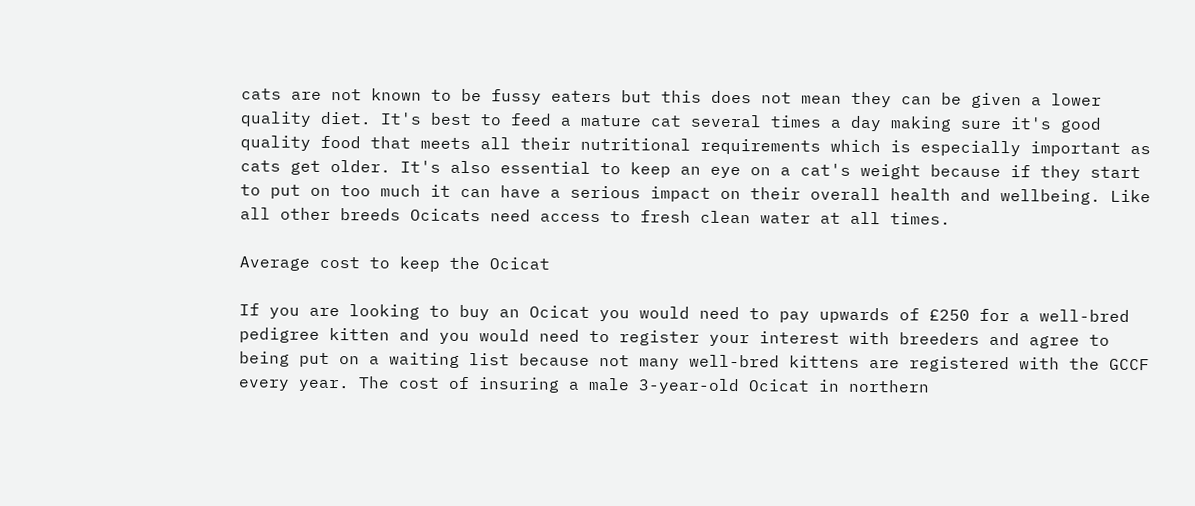cats are not known to be fussy eaters but this does not mean they can be given a lower quality diet. It's best to feed a mature cat several times a day making sure it's good quality food that meets all their nutritional requirements which is especially important as cats get older. It's also essential to keep an eye on a cat's weight because if they start to put on too much it can have a serious impact on their overall health and wellbeing. Like all other breeds Ocicats need access to fresh clean water at all times.

Average cost to keep the Ocicat

If you are looking to buy an Ocicat you would need to pay upwards of £250 for a well-bred pedigree kitten and you would need to register your interest with breeders and agree to being put on a waiting list because not many well-bred kittens are registered with the GCCF every year. The cost of insuring a male 3-year-old Ocicat in northern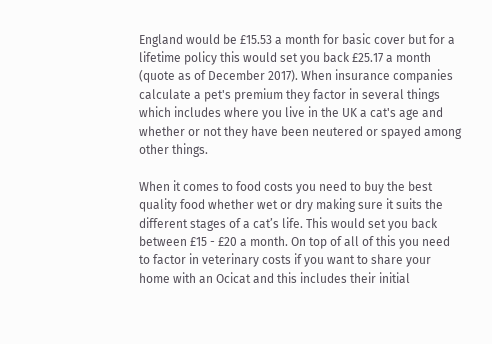England would be £15.53 a month for basic cover but for a lifetime policy this would set you back £25.17 a month (quote as of December 2017). When insurance companies calculate a pet's premium they factor in several things which includes where you live in the UK a cat's age and whether or not they have been neutered or spayed among other things.

When it comes to food costs you need to buy the best quality food whether wet or dry making sure it suits the different stages of a cat’s life. This would set you back between £15 - £20 a month. On top of all of this you need to factor in veterinary costs if you want to share your home with an Ocicat and this includes their initial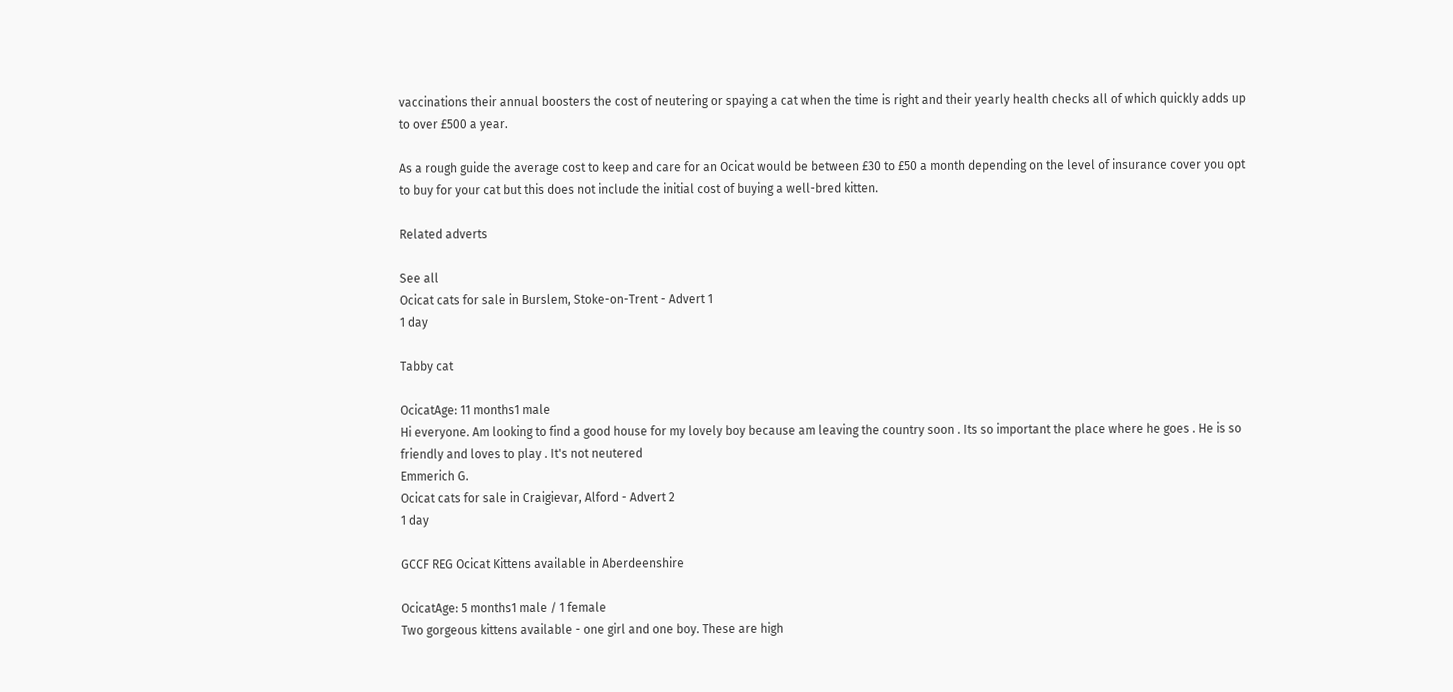vaccinations their annual boosters the cost of neutering or spaying a cat when the time is right and their yearly health checks all of which quickly adds up to over £500 a year.

As a rough guide the average cost to keep and care for an Ocicat would be between £30 to £50 a month depending on the level of insurance cover you opt to buy for your cat but this does not include the initial cost of buying a well-bred kitten.

Related adverts

See all
Ocicat cats for sale in Burslem, Stoke-on-Trent - Advert 1
1 day

Tabby cat

OcicatAge: 11 months1 male
Hi everyone. Am looking to find a good house for my lovely boy because am leaving the country soon . Its so important the place where he goes . He is so friendly and loves to play . It's not neutered
Emmerich G.
Ocicat cats for sale in Craigievar, Alford - Advert 2
1 day

GCCF REG Ocicat Kittens available in Aberdeenshire

OcicatAge: 5 months1 male / 1 female
Two gorgeous kittens available - one girl and one boy. These are high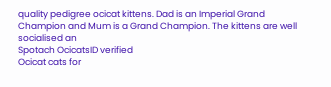quality pedigree ocicat kittens. Dad is an Imperial Grand Champion and Mum is a Grand Champion. The kittens are well socialised an
Spotach OcicatsID verified
Ocicat cats for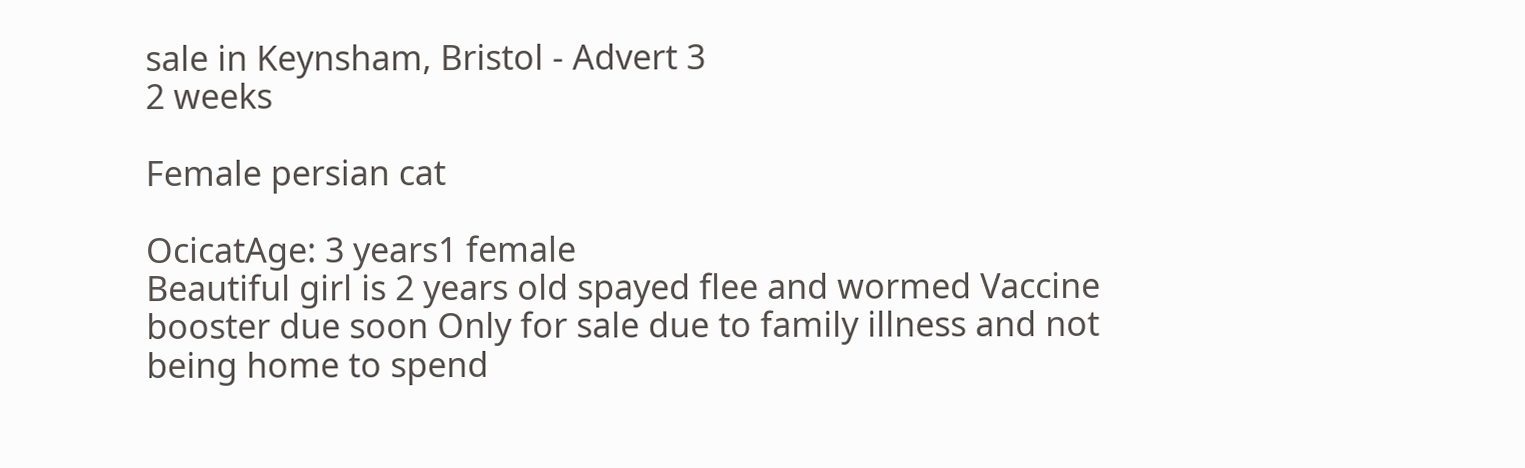sale in Keynsham, Bristol - Advert 3
2 weeks

Female persian cat

OcicatAge: 3 years1 female
Beautiful girl is 2 years old spayed flee and wormed Vaccine booster due soon Only for sale due to family illness and not being home to spend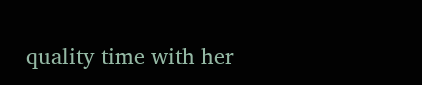quality time with her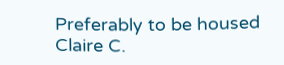Preferably to be housed
Claire C.